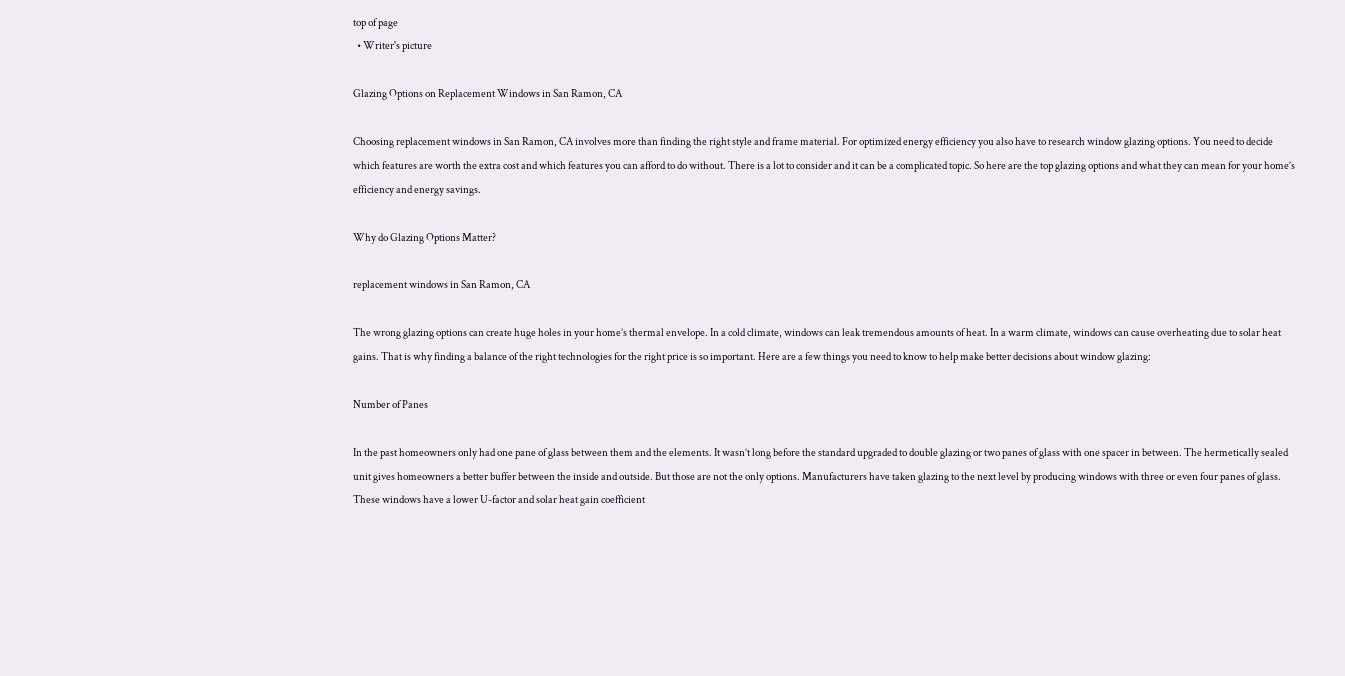top of page
  • Writer's picture

Glazing Options on Replacement Windows in San Ramon, CA

Choosing replacement windows in San Ramon, CA involves more than finding the right style and frame material. For optimized energy efficiency you also have to research window glazing options. You need to decide which features are worth the extra cost and which features you can afford to do without. There is a lot to consider and it can be a complicated topic. So here are the top glazing options and what they can mean for your home’s efficiency and energy savings.

Why do Glazing Options Matter?

replacement windows in San Ramon, CA

The wrong glazing options can create huge holes in your home’s thermal envelope. In a cold climate, windows can leak tremendous amounts of heat. In a warm climate, windows can cause overheating due to solar heat gains. That is why finding a balance of the right technologies for the right price is so important. Here are a few things you need to know to help make better decisions about window glazing:

Number of Panes

In the past homeowners only had one pane of glass between them and the elements. It wasn’t long before the standard upgraded to double glazing or two panes of glass with one spacer in between. The hermetically sealed unit gives homeowners a better buffer between the inside and outside. But those are not the only options. Manufacturers have taken glazing to the next level by producing windows with three or even four panes of glass. These windows have a lower U-factor and solar heat gain coefficient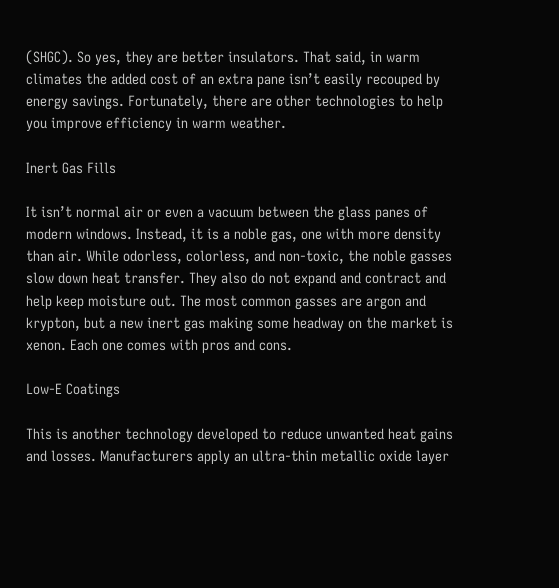(SHGC). So yes, they are better insulators. That said, in warm climates the added cost of an extra pane isn’t easily recouped by energy savings. Fortunately, there are other technologies to help you improve efficiency in warm weather.

Inert Gas Fills

It isn’t normal air or even a vacuum between the glass panes of modern windows. Instead, it is a noble gas, one with more density than air. While odorless, colorless, and non-toxic, the noble gasses slow down heat transfer. They also do not expand and contract and help keep moisture out. The most common gasses are argon and krypton, but a new inert gas making some headway on the market is xenon. Each one comes with pros and cons.

Low-E Coatings

This is another technology developed to reduce unwanted heat gains and losses. Manufacturers apply an ultra-thin metallic oxide layer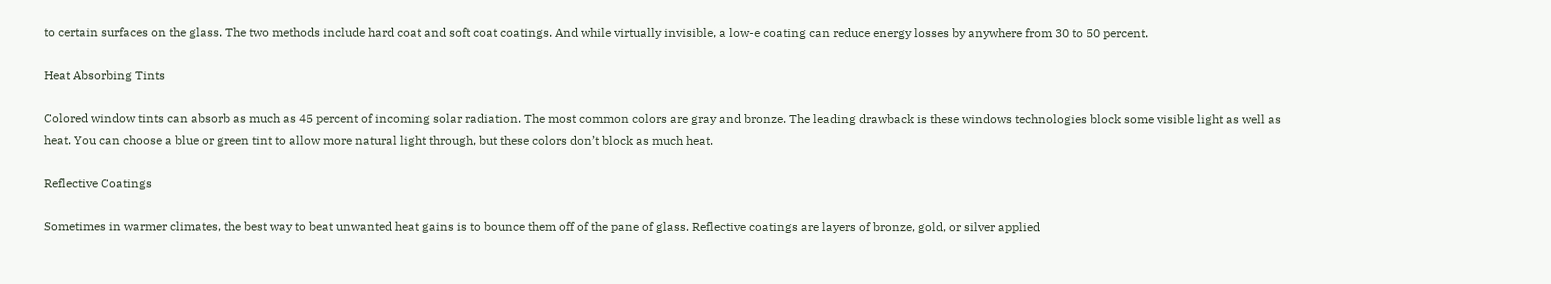to certain surfaces on the glass. The two methods include hard coat and soft coat coatings. And while virtually invisible, a low-e coating can reduce energy losses by anywhere from 30 to 50 percent.

Heat Absorbing Tints

Colored window tints can absorb as much as 45 percent of incoming solar radiation. The most common colors are gray and bronze. The leading drawback is these windows technologies block some visible light as well as heat. You can choose a blue or green tint to allow more natural light through, but these colors don’t block as much heat.

Reflective Coatings

Sometimes in warmer climates, the best way to beat unwanted heat gains is to bounce them off of the pane of glass. Reflective coatings are layers of bronze, gold, or silver applied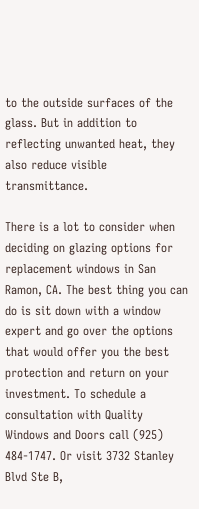to the outside surfaces of the glass. But in addition to reflecting unwanted heat, they also reduce visible transmittance.

There is a lot to consider when deciding on glazing options for replacement windows in San Ramon, CA. The best thing you can do is sit down with a window expert and go over the options that would offer you the best protection and return on your investment. To schedule a consultation with Quality Windows and Doors call (925) 484-1747. Or visit 3732 Stanley Blvd Ste B,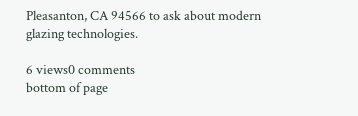Pleasanton, CA 94566 to ask about modern glazing technologies.

6 views0 comments
bottom of page